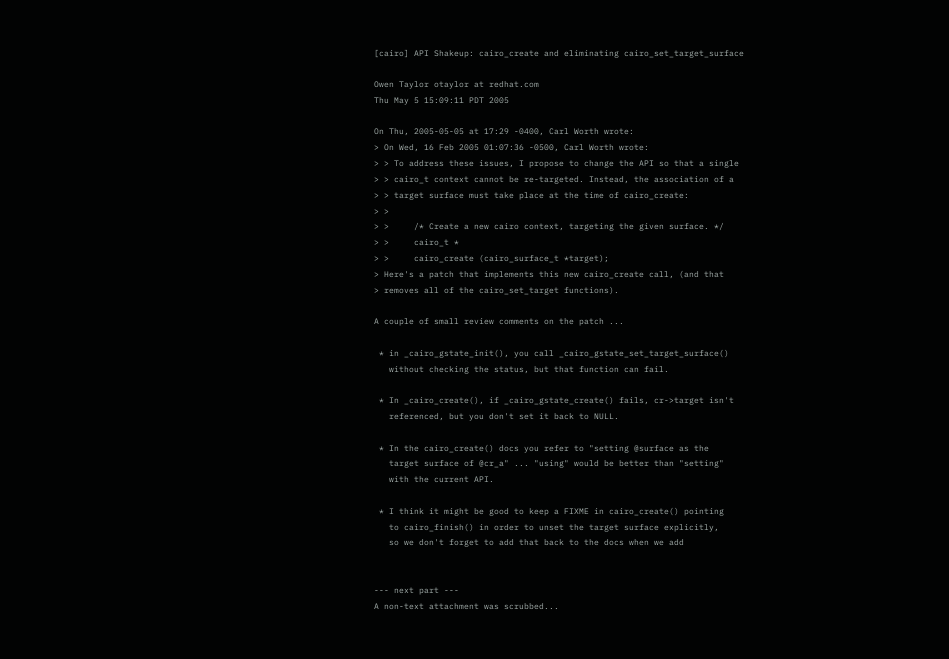[cairo] API Shakeup: cairo_create and eliminating cairo_set_target_surface

Owen Taylor otaylor at redhat.com
Thu May 5 15:09:11 PDT 2005

On Thu, 2005-05-05 at 17:29 -0400, Carl Worth wrote:
> On Wed, 16 Feb 2005 01:07:36 -0500, Carl Worth wrote:
> > To address these issues, I propose to change the API so that a single
> > cairo_t context cannot be re-targeted. Instead, the association of a
> > target surface must take place at the time of cairo_create:
> >
> >     /* Create a new cairo context, targeting the given surface. */
> >     cairo_t *
> >     cairo_create (cairo_surface_t *target);
> Here's a patch that implements this new cairo_create call, (and that
> removes all of the cairo_set_target functions).

A couple of small review comments on the patch ...

 * in _cairo_gstate_init(), you call _cairo_gstate_set_target_surface()
   without checking the status, but that function can fail.

 * In _cairo_create(), if _cairo_gstate_create() fails, cr->target isn't
   referenced, but you don't set it back to NULL.

 * In the cairo_create() docs you refer to "setting @surface as the
   target surface of @cr_a" ... "using" would be better than "setting"
   with the current API.

 * I think it might be good to keep a FIXME in cairo_create() pointing
   to cairo_finish() in order to unset the target surface explicitly,
   so we don't forget to add that back to the docs when we add


--- next part ---
A non-text attachment was scrubbed...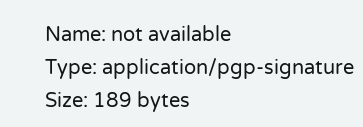Name: not available
Type: application/pgp-signature
Size: 189 bytes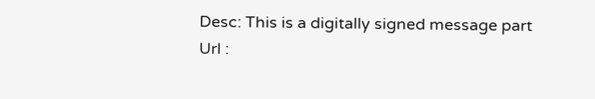Desc: This is a digitally signed message part
Url :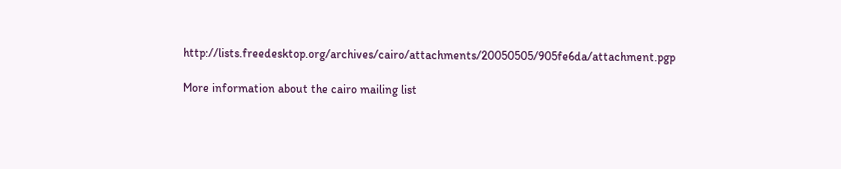http://lists.freedesktop.org/archives/cairo/attachments/20050505/905fe6da/attachment.pgp

More information about the cairo mailing list